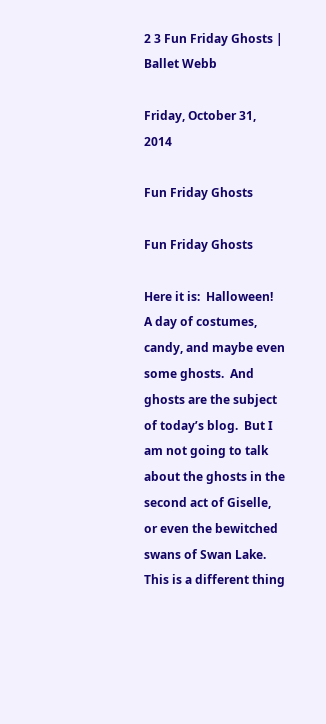2 3 Fun Friday Ghosts | Ballet Webb

Friday, October 31, 2014

Fun Friday Ghosts

Fun Friday Ghosts

Here it is:  Halloween!  A day of costumes, candy, and maybe even some ghosts.  And ghosts are the subject of today’s blog.  But I am not going to talk about the ghosts in the second act of Giselle, or even the bewitched swans of Swan Lake.  This is a different thing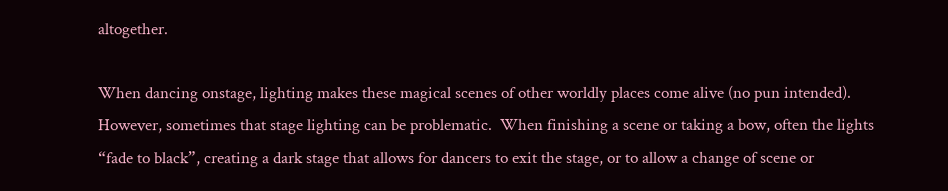altogether.

When dancing onstage, lighting makes these magical scenes of other worldly places come alive (no pun intended).  However, sometimes that stage lighting can be problematic.  When finishing a scene or taking a bow, often the lights “fade to black”, creating a dark stage that allows for dancers to exit the stage, or to allow a change of scene or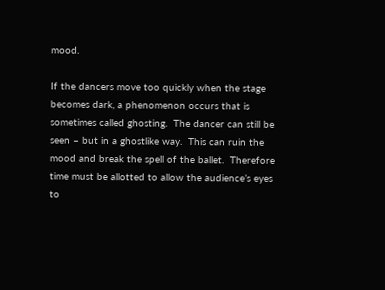mood.

If the dancers move too quickly when the stage becomes dark, a phenomenon occurs that is sometimes called ghosting.  The dancer can still be seen – but in a ghostlike way.  This can ruin the mood and break the spell of the ballet.  Therefore time must be allotted to allow the audience’s eyes to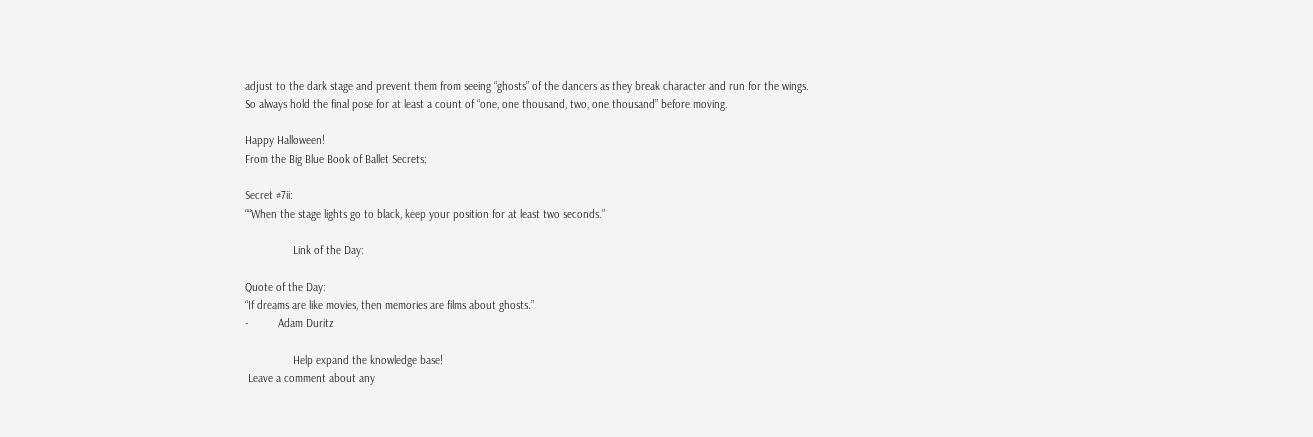adjust to the dark stage and prevent them from seeing “ghosts” of the dancers as they break character and run for the wings.
So always hold the final pose for at least a count of “one, one thousand, two, one thousand” before moving.

Happy Halloween!
From the Big Blue Book of Ballet Secrets:

Secret #7ii:
““When the stage lights go to black, keep your position for at least two seconds.”

                Link of the Day:

Quote of the Day:
“If dreams are like movies, then memories are films about ghosts.”
-          Adam Duritz

                Help expand the knowledge base!
 Leave a comment about any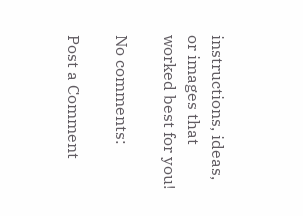instructions, ideas, or images that worked best for you!

No comments:

Post a Comment